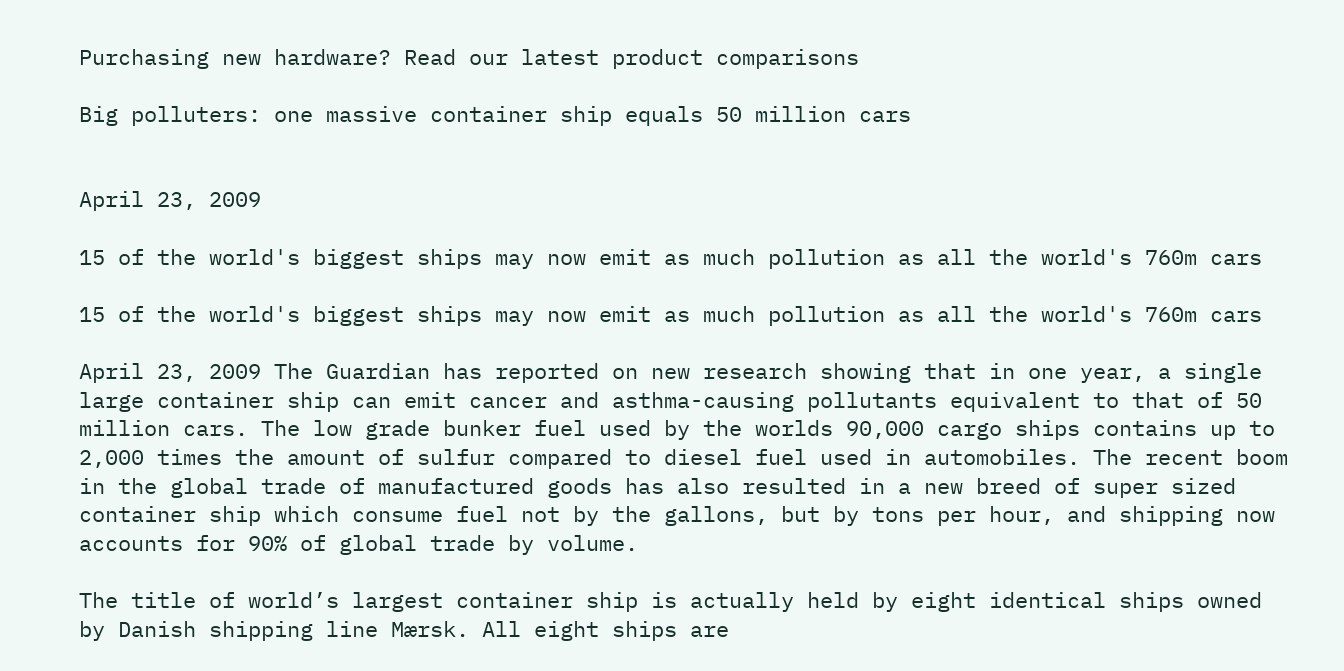Purchasing new hardware? Read our latest product comparisons

Big polluters: one massive container ship equals 50 million cars


April 23, 2009

15 of the world's biggest ships may now emit as much pollution as all the world's 760m cars

15 of the world's biggest ships may now emit as much pollution as all the world's 760m cars

April 23, 2009 The Guardian has reported on new research showing that in one year, a single large container ship can emit cancer and asthma-causing pollutants equivalent to that of 50 million cars. The low grade bunker fuel used by the worlds 90,000 cargo ships contains up to 2,000 times the amount of sulfur compared to diesel fuel used in automobiles. The recent boom in the global trade of manufactured goods has also resulted in a new breed of super sized container ship which consume fuel not by the gallons, but by tons per hour, and shipping now accounts for 90% of global trade by volume.

The title of world’s largest container ship is actually held by eight identical ships owned by Danish shipping line Mærsk. All eight ships are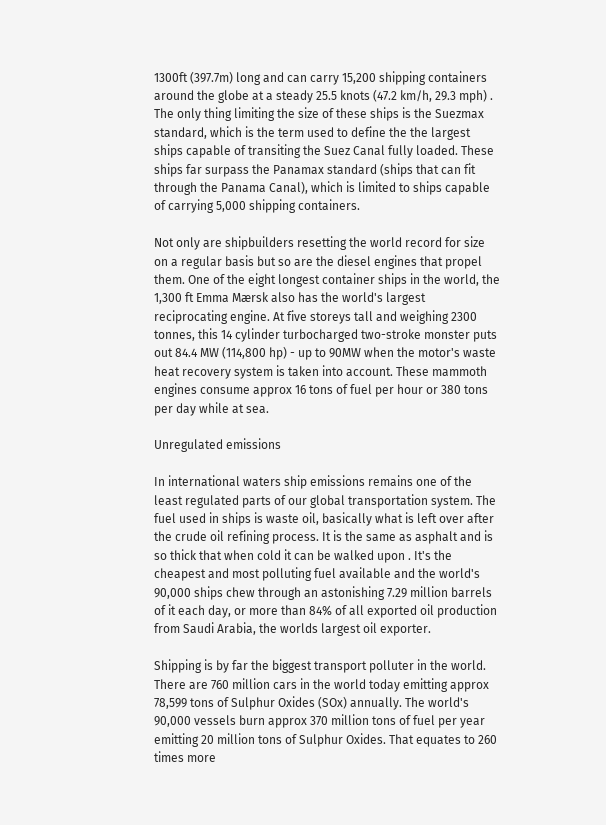1300ft (397.7m) long and can carry 15,200 shipping containers around the globe at a steady 25.5 knots (47.2 km/h, 29.3 mph) . The only thing limiting the size of these ships is the Suezmax standard, which is the term used to define the the largest ships capable of transiting the Suez Canal fully loaded. These ships far surpass the Panamax standard (ships that can fit through the Panama Canal), which is limited to ships capable of carrying 5,000 shipping containers.

Not only are shipbuilders resetting the world record for size on a regular basis but so are the diesel engines that propel them. One of the eight longest container ships in the world, the 1,300 ft Emma Mærsk also has the world's largest reciprocating engine. At five storeys tall and weighing 2300 tonnes, this 14 cylinder turbocharged two-stroke monster puts out 84.4 MW (114,800 hp) - up to 90MW when the motor's waste heat recovery system is taken into account. These mammoth engines consume approx 16 tons of fuel per hour or 380 tons per day while at sea.

Unregulated emissions

In international waters ship emissions remains one of the least regulated parts of our global transportation system. The fuel used in ships is waste oil, basically what is left over after the crude oil refining process. It is the same as asphalt and is so thick that when cold it can be walked upon . It's the cheapest and most polluting fuel available and the world's 90,000 ships chew through an astonishing 7.29 million barrels of it each day, or more than 84% of all exported oil production from Saudi Arabia, the worlds largest oil exporter.

Shipping is by far the biggest transport polluter in the world. There are 760 million cars in the world today emitting approx 78,599 tons of Sulphur Oxides (SOx) annually. The world's 90,000 vessels burn approx 370 million tons of fuel per year emitting 20 million tons of Sulphur Oxides. That equates to 260 times more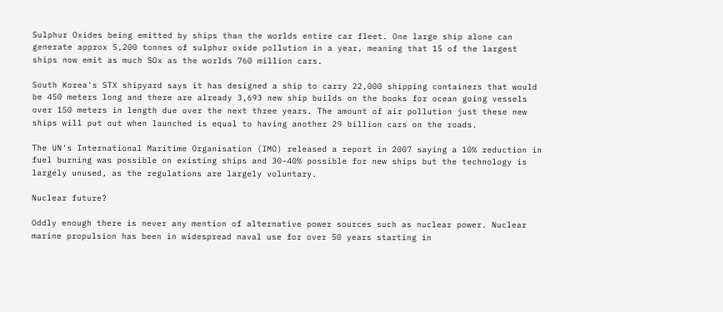Sulphur Oxides being emitted by ships than the worlds entire car fleet. One large ship alone can generate approx 5,200 tonnes of sulphur oxide pollution in a year, meaning that 15 of the largest ships now emit as much SOx as the worlds 760 million cars.

South Korea's STX shipyard says it has designed a ship to carry 22,000 shipping containers that would be 450 meters long and there are already 3,693 new ship builds on the books for ocean going vessels over 150 meters in length due over the next three years. The amount of air pollution just these new ships will put out when launched is equal to having another 29 billion cars on the roads.

The UN's International Maritime Organisation (IMO) released a report in 2007 saying a 10% reduction in fuel burning was possible on existing ships and 30-40% possible for new ships but the technology is largely unused, as the regulations are largely voluntary.

Nuclear future?

Oddly enough there is never any mention of alternative power sources such as nuclear power. Nuclear marine propulsion has been in widespread naval use for over 50 years starting in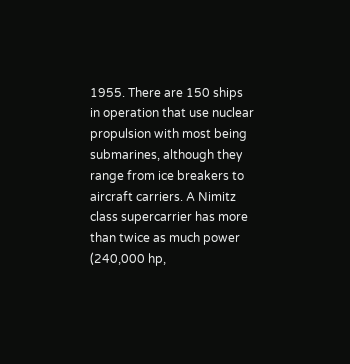1955. There are 150 ships in operation that use nuclear propulsion with most being submarines, although they range from ice breakers to aircraft carriers. A Nimitz class supercarrier has more than twice as much power (240,000 hp,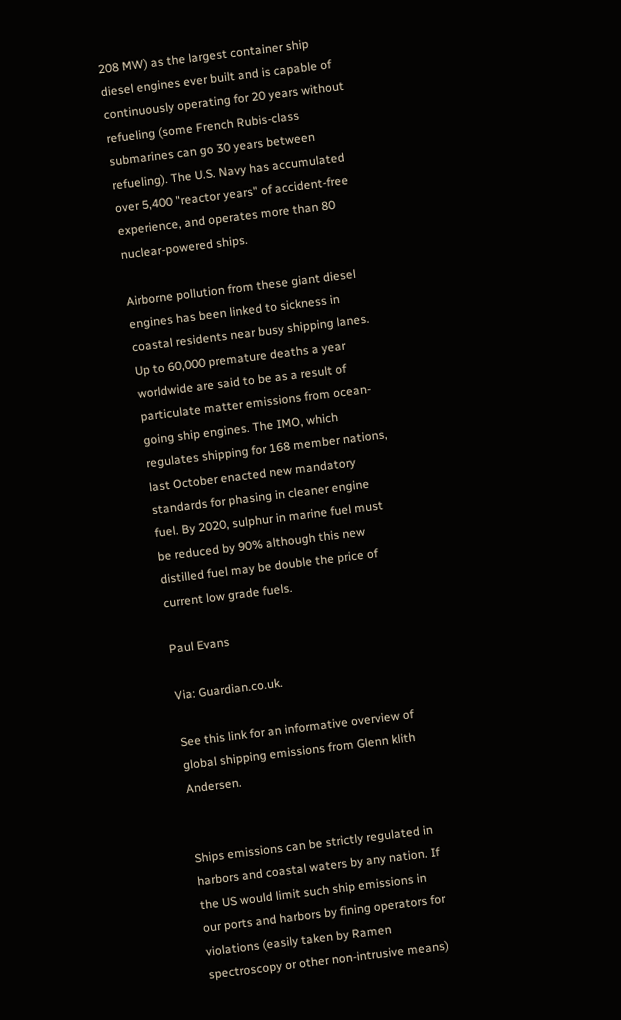208 MW) as the largest container ship diesel engines ever built and is capable of continuously operating for 20 years without refueling (some French Rubis-class submarines can go 30 years between refueling). The U.S. Navy has accumulated over 5,400 "reactor years" of accident-free experience, and operates more than 80 nuclear-powered ships.

Airborne pollution from these giant diesel engines has been linked to sickness in coastal residents near busy shipping lanes. Up to 60,000 premature deaths a year worldwide are said to be as a result of particulate matter emissions from ocean-going ship engines. The IMO, which regulates shipping for 168 member nations, last October enacted new mandatory standards for phasing in cleaner engine fuel. By 2020, sulphur in marine fuel must be reduced by 90% although this new distilled fuel may be double the price of current low grade fuels.

Paul Evans

Via: Guardian.co.uk.

See this link for an informative overview of global shipping emissions from Glenn klith Andersen.


Ships emissions can be strictly regulated in harbors and coastal waters by any nation. If the US would limit such ship emissions in our ports and harbors by fining operators for violations (easily taken by Ramen spectroscopy or other non-intrusive means)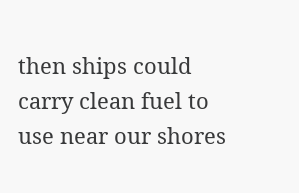then ships could carry clean fuel to use near our shores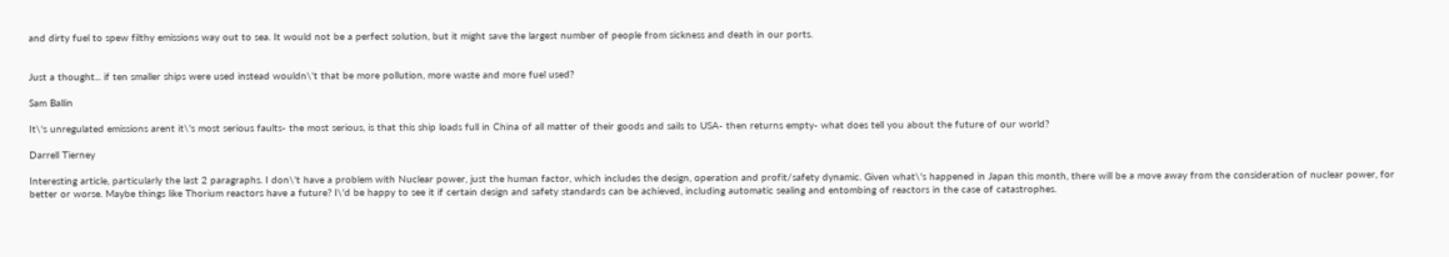and dirty fuel to spew filthy emissions way out to sea. It would not be a perfect solution, but it might save the largest number of people from sickness and death in our ports.


Just a thought... if ten smaller ships were used instead wouldn\'t that be more pollution, more waste and more fuel used?

Sam Ballin

It\'s unregulated emissions arent it\'s most serious faults- the most serious, is that this ship loads full in China of all matter of their goods and sails to USA- then returns empty- what does tell you about the future of our world?

Darrell Tierney

Interesting article, particularly the last 2 paragraphs. I don\'t have a problem with Nuclear power, just the human factor, which includes the design, operation and profit/safety dynamic. Given what\'s happened in Japan this month, there will be a move away from the consideration of nuclear power, for better or worse. Maybe things like Thorium reactors have a future? I\'d be happy to see it if certain design and safety standards can be achieved, including automatic sealing and entombing of reactors in the case of catastrophes.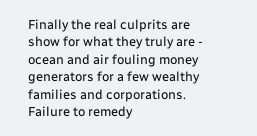Finally the real culprits are show for what they truly are - ocean and air fouling money generators for a few wealthy families and corporations. Failure to remedy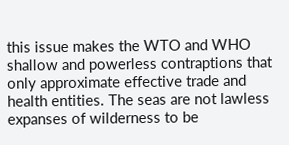this issue makes the WTO and WHO shallow and powerless contraptions that only approximate effective trade and health entities. The seas are not lawless expanses of wilderness to be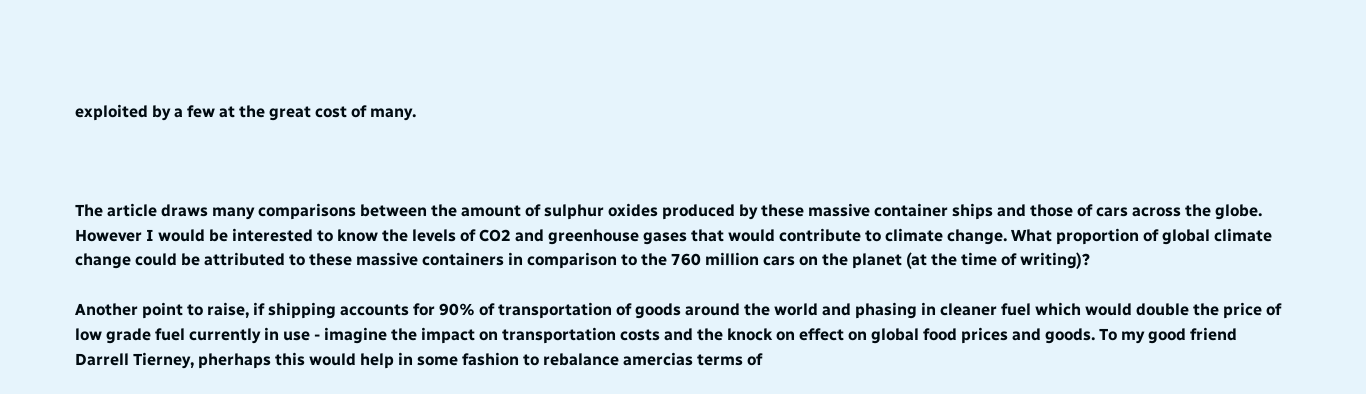exploited by a few at the great cost of many.



The article draws many comparisons between the amount of sulphur oxides produced by these massive container ships and those of cars across the globe. However I would be interested to know the levels of CO2 and greenhouse gases that would contribute to climate change. What proportion of global climate change could be attributed to these massive containers in comparison to the 760 million cars on the planet (at the time of writing)?

Another point to raise, if shipping accounts for 90% of transportation of goods around the world and phasing in cleaner fuel which would double the price of low grade fuel currently in use - imagine the impact on transportation costs and the knock on effect on global food prices and goods. To my good friend Darrell Tierney, pherhaps this would help in some fashion to rebalance amercias terms of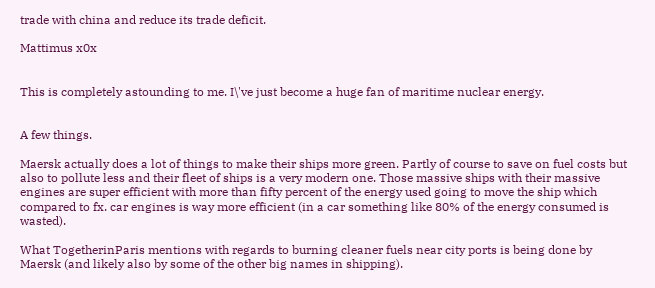trade with china and reduce its trade deficit.

Mattimus x0x


This is completely astounding to me. I\'ve just become a huge fan of maritime nuclear energy.


A few things.

Maersk actually does a lot of things to make their ships more green. Partly of course to save on fuel costs but also to pollute less and their fleet of ships is a very modern one. Those massive ships with their massive engines are super efficient with more than fifty percent of the energy used going to move the ship which compared to fx. car engines is way more efficient (in a car something like 80% of the energy consumed is wasted).

What TogetherinParis mentions with regards to burning cleaner fuels near city ports is being done by Maersk (and likely also by some of the other big names in shipping).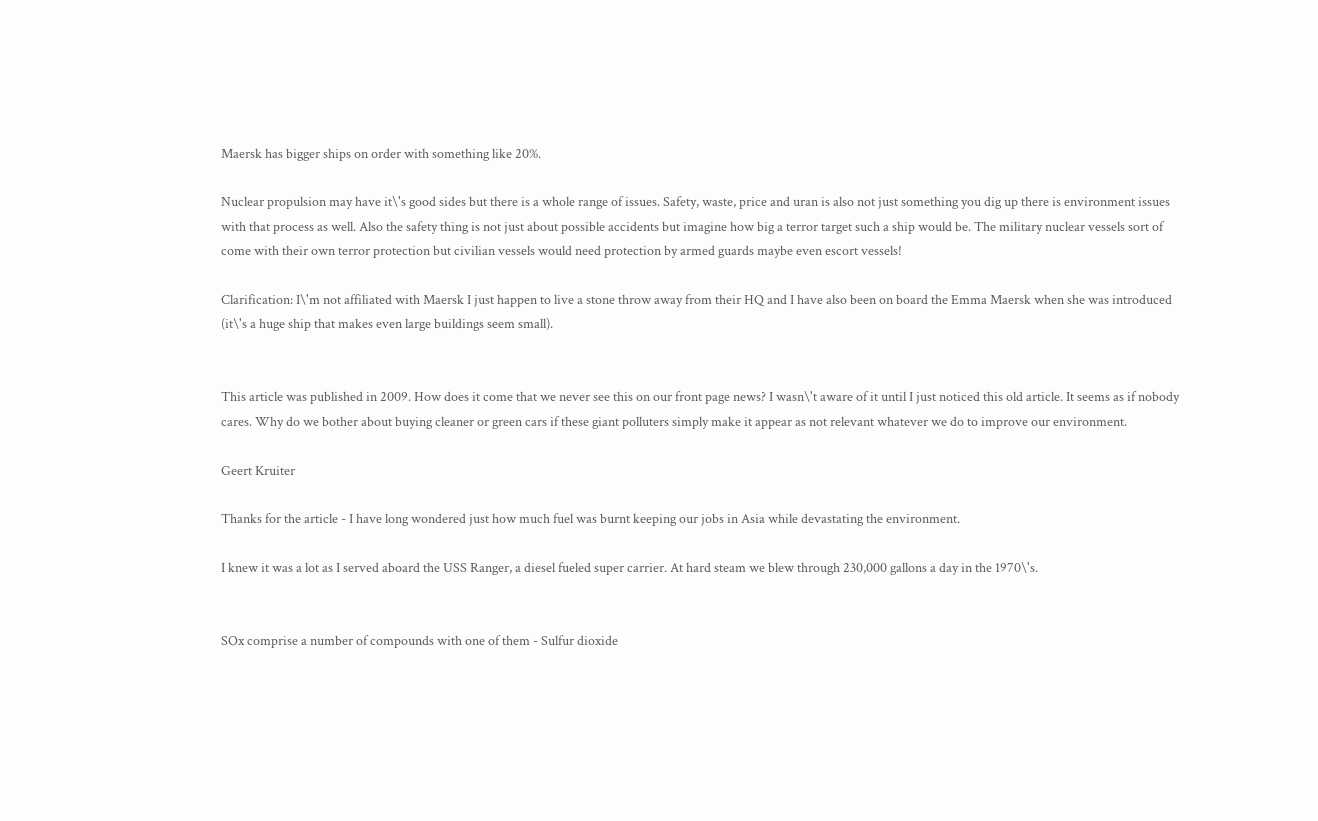Maersk has bigger ships on order with something like 20%.

Nuclear propulsion may have it\'s good sides but there is a whole range of issues. Safety, waste, price and uran is also not just something you dig up there is environment issues with that process as well. Also the safety thing is not just about possible accidents but imagine how big a terror target such a ship would be. The military nuclear vessels sort of come with their own terror protection but civilian vessels would need protection by armed guards maybe even escort vessels!

Clarification: I\'m not affiliated with Maersk I just happen to live a stone throw away from their HQ and I have also been on board the Emma Maersk when she was introduced (it\'s a huge ship that makes even large buildings seem small).


This article was published in 2009. How does it come that we never see this on our front page news? I wasn\'t aware of it until I just noticed this old article. It seems as if nobody cares. Why do we bother about buying cleaner or green cars if these giant polluters simply make it appear as not relevant whatever we do to improve our environment.

Geert Kruiter

Thanks for the article - I have long wondered just how much fuel was burnt keeping our jobs in Asia while devastating the environment.

I knew it was a lot as I served aboard the USS Ranger, a diesel fueled super carrier. At hard steam we blew through 230,000 gallons a day in the 1970\'s.


SOx comprise a number of compounds with one of them - Sulfur dioxide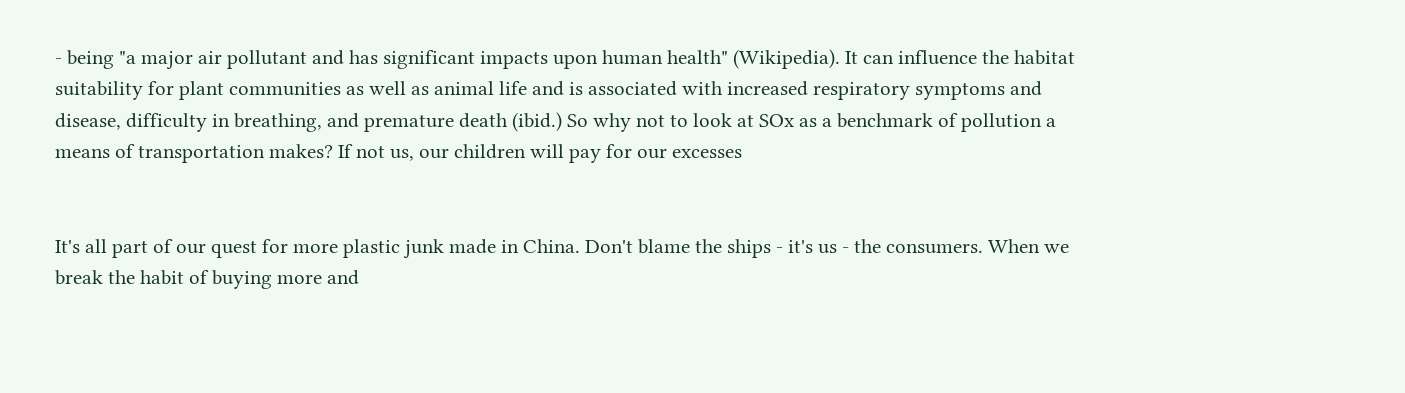- being "a major air pollutant and has significant impacts upon human health" (Wikipedia). It can influence the habitat suitability for plant communities as well as animal life and is associated with increased respiratory symptoms and disease, difficulty in breathing, and premature death (ibid.) So why not to look at SOx as a benchmark of pollution a means of transportation makes? If not us, our children will pay for our excesses


It's all part of our quest for more plastic junk made in China. Don't blame the ships - it's us - the consumers. When we break the habit of buying more and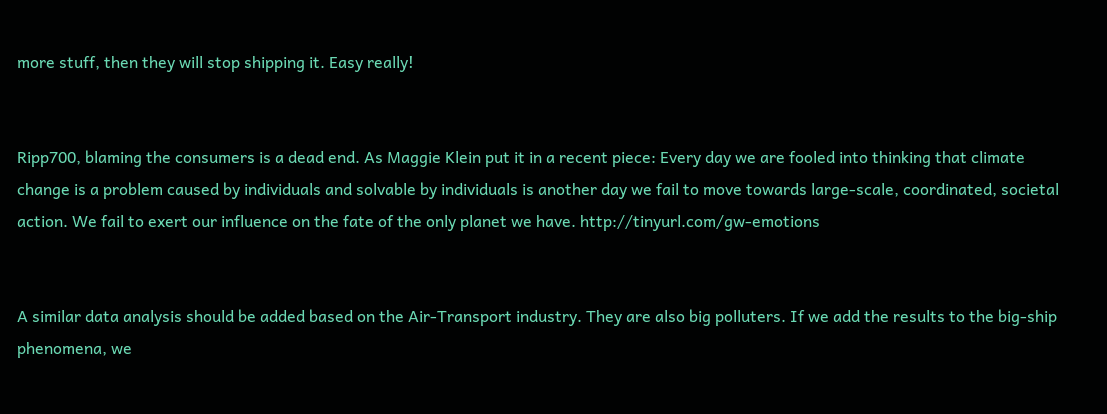more stuff, then they will stop shipping it. Easy really!


Ripp700, blaming the consumers is a dead end. As Maggie Klein put it in a recent piece: Every day we are fooled into thinking that climate change is a problem caused by individuals and solvable by individuals is another day we fail to move towards large-scale, coordinated, societal action. We fail to exert our influence on the fate of the only planet we have. http://tinyurl.com/gw-emotions


A similar data analysis should be added based on the Air-Transport industry. They are also big polluters. If we add the results to the big-ship phenomena, we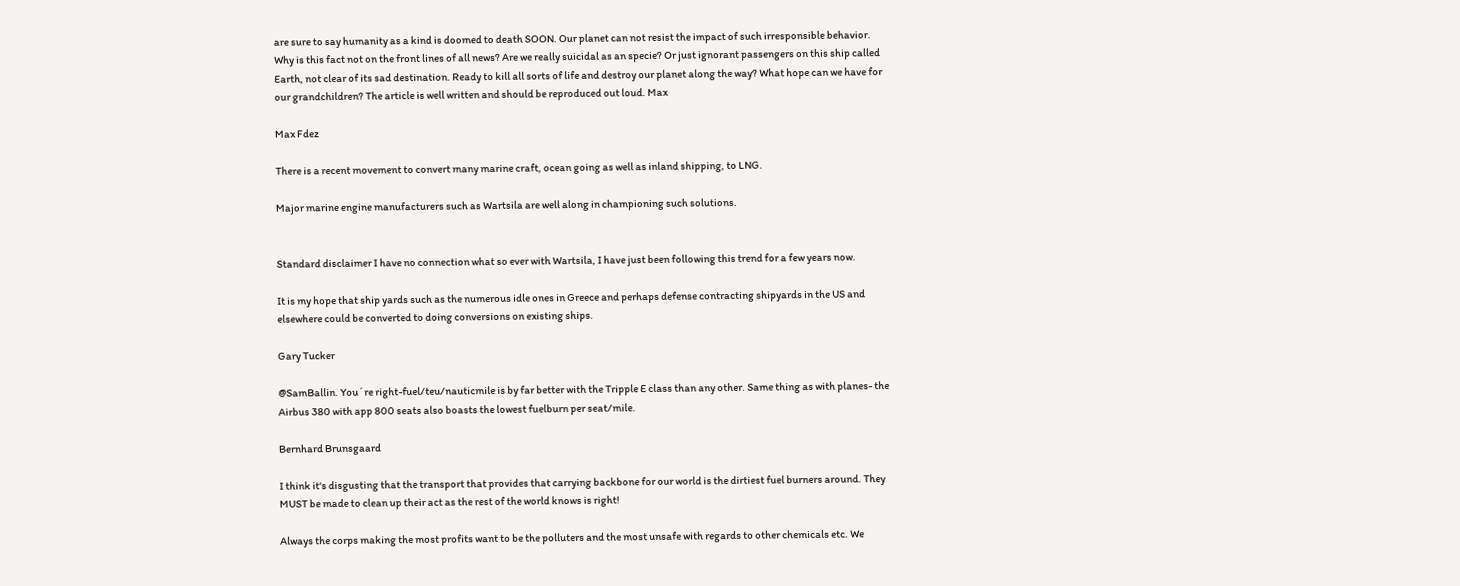are sure to say humanity as a kind is doomed to death SOON. Our planet can not resist the impact of such irresponsible behavior. Why is this fact not on the front lines of all news? Are we really suicidal as an specie? Or just ignorant passengers on this ship called Earth, not clear of its sad destination. Ready to kill all sorts of life and destroy our planet along the way? What hope can we have for our grandchildren? The article is well written and should be reproduced out loud. Max

Max Fdez

There is a recent movement to convert many marine craft, ocean going as well as inland shipping, to LNG.

Major marine engine manufacturers such as Wartsila are well along in championing such solutions.


Standard disclaimer I have no connection what so ever with Wartsila, I have just been following this trend for a few years now.

It is my hope that ship yards such as the numerous idle ones in Greece and perhaps defense contracting shipyards in the US and elsewhere could be converted to doing conversions on existing ships.

Gary Tucker

@SamBallin. You´re right-fuel/teu/nauticmile is by far better with the Tripple E class than any other. Same thing as with planes- the Airbus 380 with app 800 seats also boasts the lowest fuelburn per seat/mile.

Bernhard Brunsgaard

I think it's disgusting that the transport that provides that carrying backbone for our world is the dirtiest fuel burners around. They MUST be made to clean up their act as the rest of the world knows is right!

Always the corps making the most profits want to be the polluters and the most unsafe with regards to other chemicals etc. We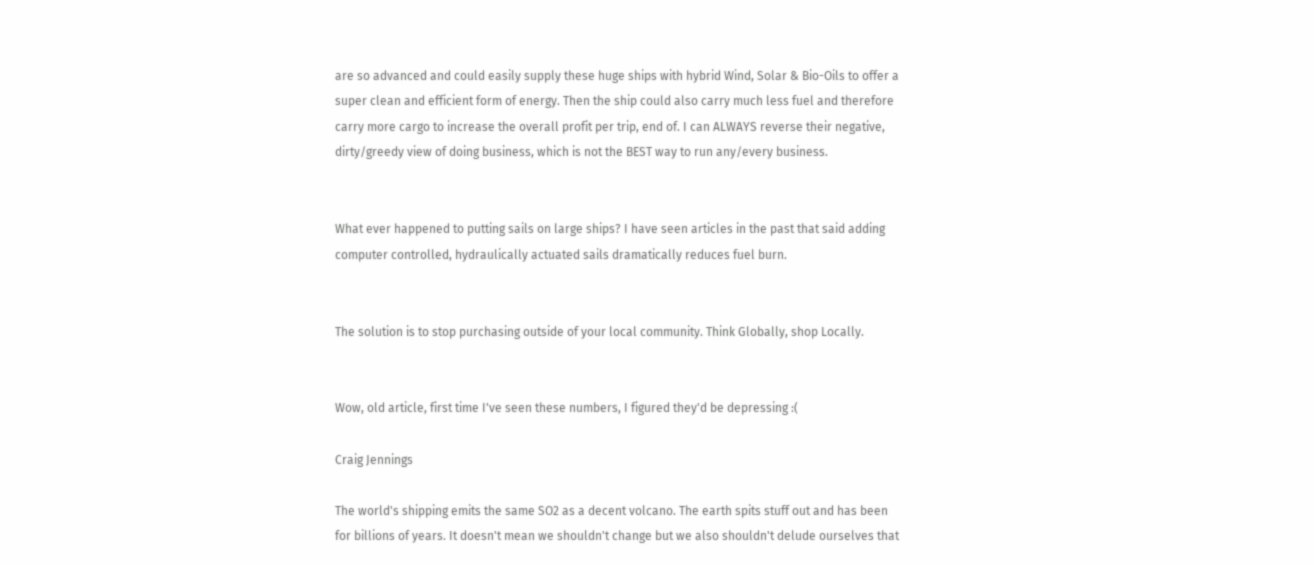are so advanced and could easily supply these huge ships with hybrid Wind, Solar & Bio-Oils to offer a super clean and efficient form of energy. Then the ship could also carry much less fuel and therefore carry more cargo to increase the overall profit per trip, end of. I can ALWAYS reverse their negative, dirty/greedy view of doing business, which is not the BEST way to run any/every business.


What ever happened to putting sails on large ships? I have seen articles in the past that said adding computer controlled, hydraulically actuated sails dramatically reduces fuel burn.


The solution is to stop purchasing outside of your local community. Think Globally, shop Locally.


Wow, old article, first time I've seen these numbers, I figured they'd be depressing :(

Craig Jennings

The world's shipping emits the same SO2 as a decent volcano. The earth spits stuff out and has been for billions of years. It doesn't mean we shouldn't change but we also shouldn't delude ourselves that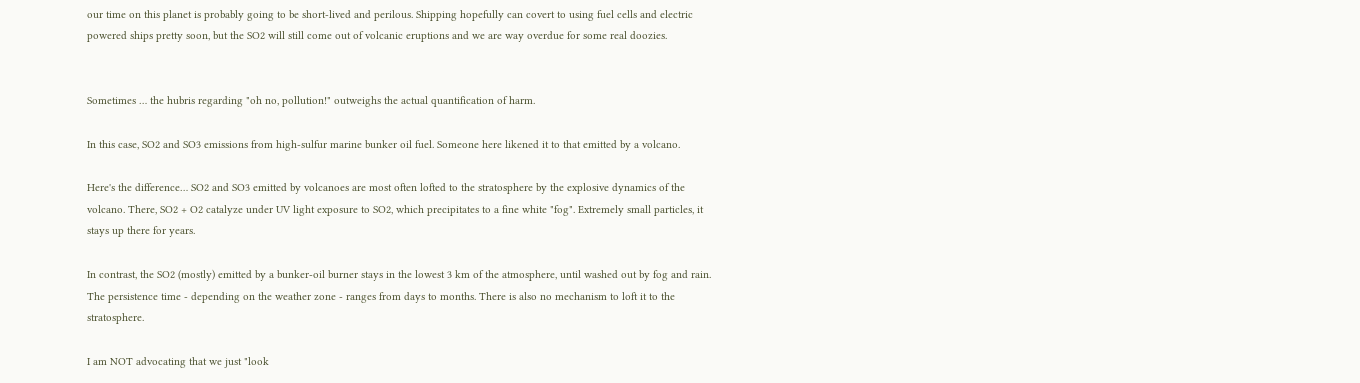our time on this planet is probably going to be short-lived and perilous. Shipping hopefully can covert to using fuel cells and electric powered ships pretty soon, but the SO2 will still come out of volcanic eruptions and we are way overdue for some real doozies.


Sometimes … the hubris regarding "oh no, pollution!" outweighs the actual quantification of harm.

In this case, SO2 and SO3 emissions from high-sulfur marine bunker oil fuel. Someone here likened it to that emitted by a volcano.

Here's the difference… SO2 and SO3 emitted by volcanoes are most often lofted to the stratosphere by the explosive dynamics of the volcano. There, SO2 + O2 catalyze under UV light exposure to SO2, which precipitates to a fine white "fog". Extremely small particles, it stays up there for years.

In contrast, the SO2 (mostly) emitted by a bunker-oil burner stays in the lowest 3 km of the atmosphere, until washed out by fog and rain. The persistence time - depending on the weather zone - ranges from days to months. There is also no mechanism to loft it to the stratosphere.

I am NOT advocating that we just "look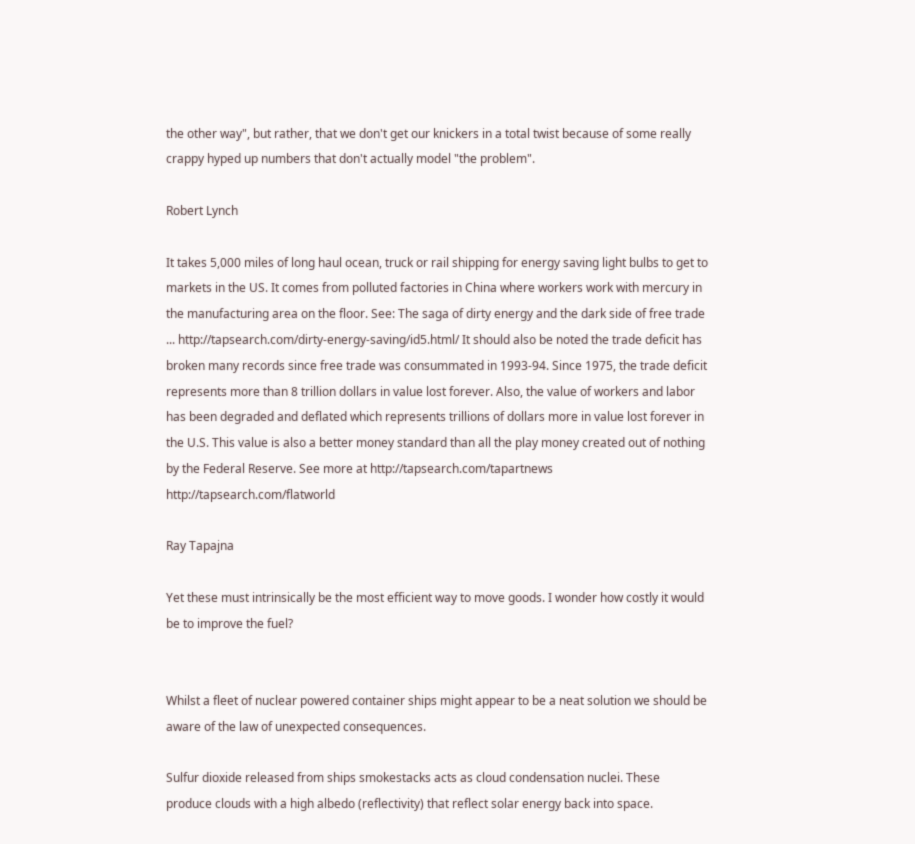the other way", but rather, that we don't get our knickers in a total twist because of some really crappy hyped up numbers that don't actually model "the problem".

Robert Lynch

It takes 5,000 miles of long haul ocean, truck or rail shipping for energy saving light bulbs to get to markets in the US. It comes from polluted factories in China where workers work with mercury in the manufacturing area on the floor. See: The saga of dirty energy and the dark side of free trade ... http://tapsearch.com/dirty-energy-saving/id5.html/ It should also be noted the trade deficit has broken many records since free trade was consummated in 1993-94. Since 1975, the trade deficit represents more than 8 trillion dollars in value lost forever. Also, the value of workers and labor has been degraded and deflated which represents trillions of dollars more in value lost forever in the U.S. This value is also a better money standard than all the play money created out of nothing by the Federal Reserve. See more at http://tapsearch.com/tapartnews http://tapsearch.com/flatworld

Ray Tapajna

Yet these must intrinsically be the most efficient way to move goods. I wonder how costly it would be to improve the fuel?


Whilst a fleet of nuclear powered container ships might appear to be a neat solution we should be aware of the law of unexpected consequences.

Sulfur dioxide released from ships smokestacks acts as cloud condensation nuclei. These produce clouds with a high albedo (reflectivity) that reflect solar energy back into space.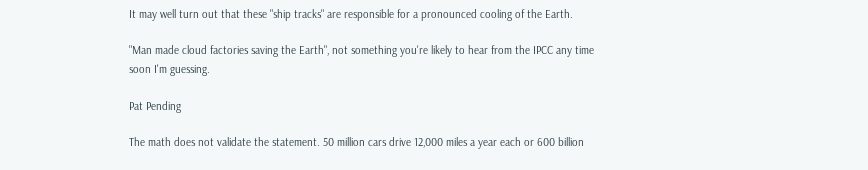It may well turn out that these "ship tracks" are responsible for a pronounced cooling of the Earth.

"Man made cloud factories saving the Earth", not something you're likely to hear from the IPCC any time soon I'm guessing.

Pat Pending

The math does not validate the statement. 50 million cars drive 12,000 miles a year each or 600 billion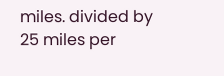miles. divided by 25 miles per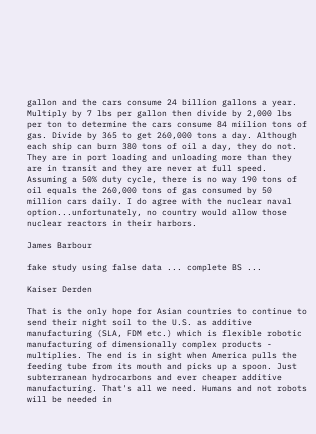gallon and the cars consume 24 billion gallons a year. Multiply by 7 lbs per gallon then divide by 2,000 lbs per ton to determine the cars consume 84 miilion tons of gas. Divide by 365 to get 260,000 tons a day. Although each ship can burn 380 tons of oil a day, they do not. They are in port loading and unloading more than they are in transit and they are never at full speed. Assuming a 50% duty cycle, there is no way 190 tons of oil equals the 260,000 tons of gas consumed by 50 million cars daily. I do agree with the nuclear naval option...unfortunately, no country would allow those nuclear reactors in their harbors.

James Barbour

fake study using false data ... complete BS ...

Kaiser Derden

That is the only hope for Asian countries to continue to send their night soil to the U.S. as additive manufacturing (SLA, FDM etc.) which is flexible robotic manufacturing of dimensionally complex products - multiplies. The end is in sight when America pulls the feeding tube from its mouth and picks up a spoon. Just subterranean hydrocarbons and ever cheaper additive manufacturing. That's all we need. Humans and not robots will be needed in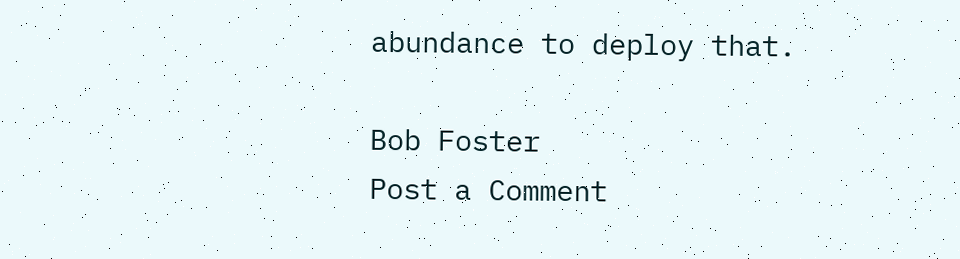abundance to deploy that.

Bob Foster
Post a Comment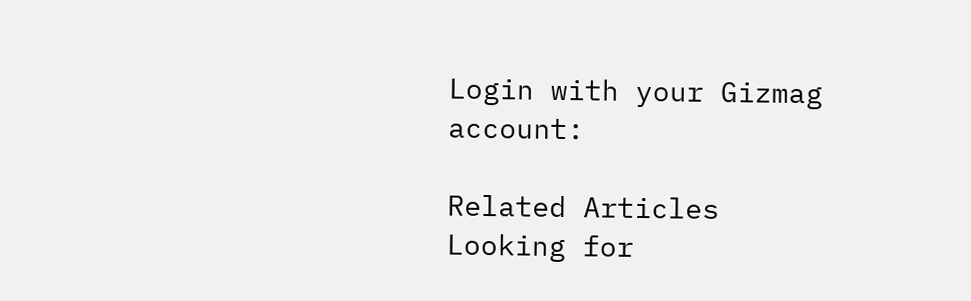Login with your Gizmag account:

Related Articles
Looking for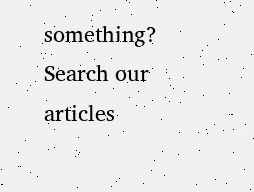something? Search our articles